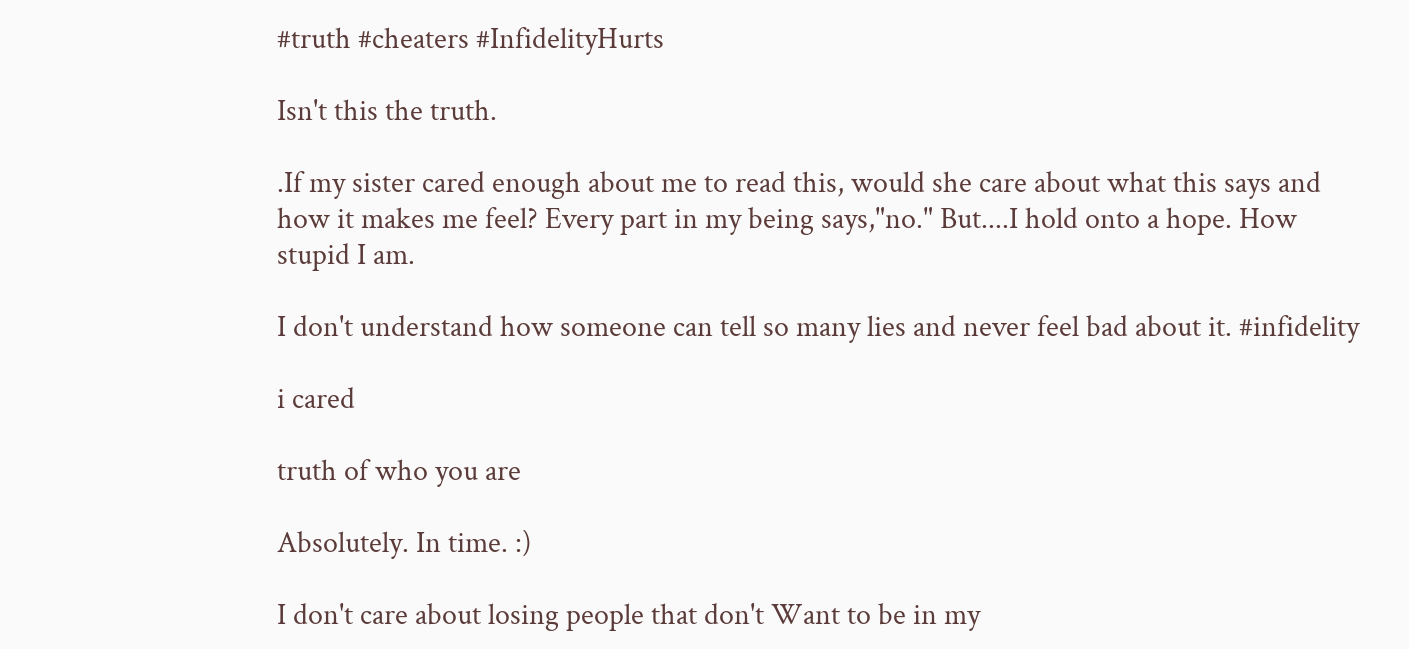#truth #cheaters #InfidelityHurts

Isn't this the truth.

.If my sister cared enough about me to read this, would she care about what this says and how it makes me feel? Every part in my being says,"no." But....I hold onto a hope. How stupid I am.

I don't understand how someone can tell so many lies and never feel bad about it. #infidelity

i cared

truth of who you are

Absolutely. In time. :)

I don't care about losing people that don't Want to be in my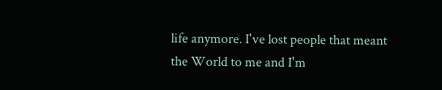life anymore. I've lost people that meant the World to me and I'm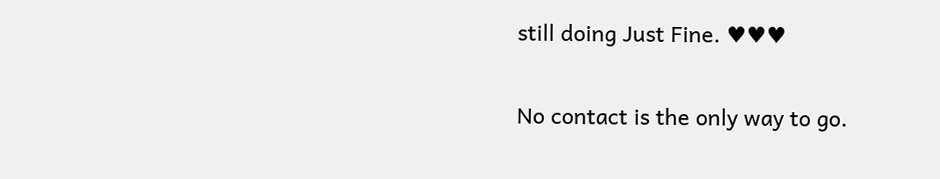still doing Just Fine. ♥♥♥

No contact is the only way to go.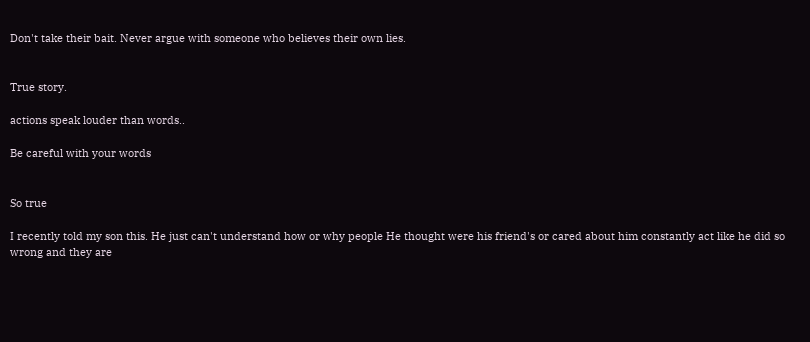Don't take their bait. Never argue with someone who believes their own lies.


True story.

actions speak louder than words..

Be careful with your words


So true

I recently told my son this. He just can't understand how or why people He thought were his friend's or cared about him constantly act like he did so wrong and they are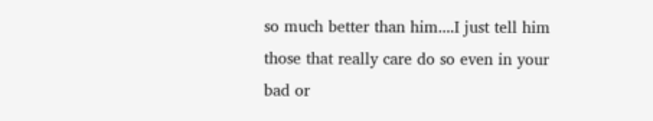so much better than him....I just tell him those that really care do so even in your bad or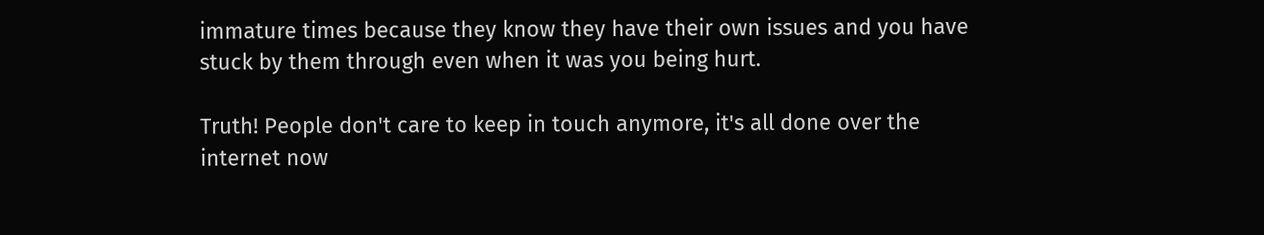immature times because they know they have their own issues and you have stuck by them through even when it was you being hurt.

Truth! People don't care to keep in touch anymore, it's all done over the internet now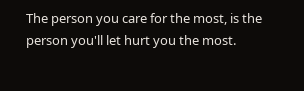The person you care for the most, is the person you'll let hurt you the most.